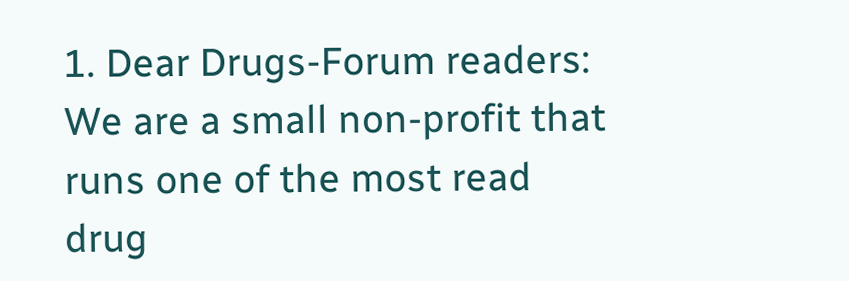1. Dear Drugs-Forum readers: We are a small non-profit that runs one of the most read drug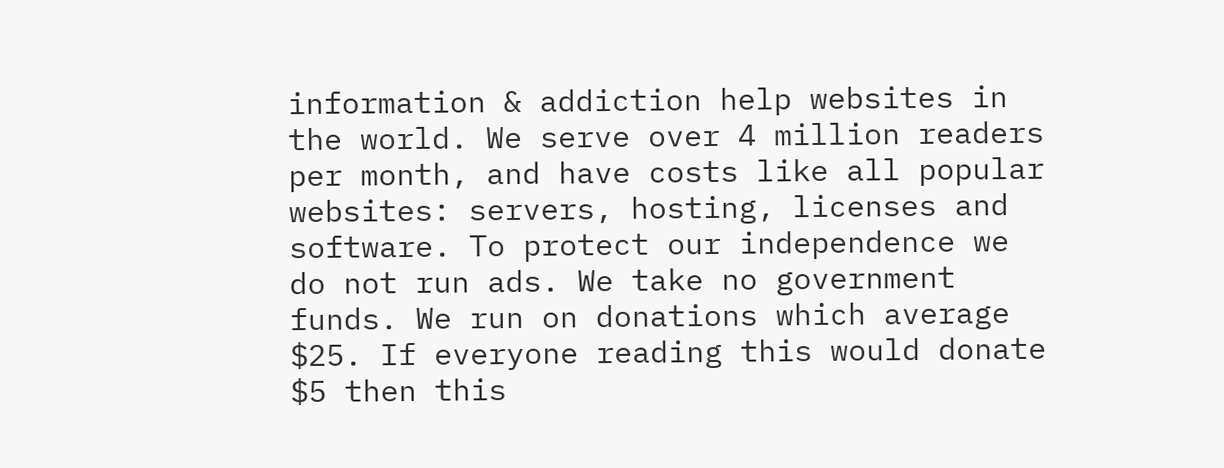information & addiction help websites in the world. We serve over 4 million readers per month, and have costs like all popular websites: servers, hosting, licenses and software. To protect our independence we do not run ads. We take no government funds. We run on donations which average $25. If everyone reading this would donate $5 then this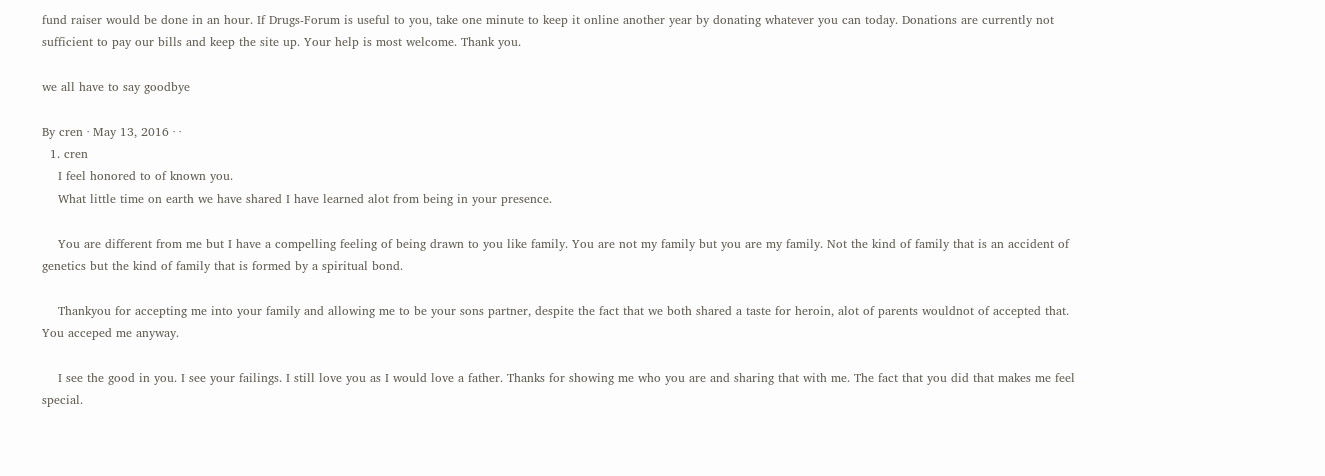fund raiser would be done in an hour. If Drugs-Forum is useful to you, take one minute to keep it online another year by donating whatever you can today. Donations are currently not sufficient to pay our bills and keep the site up. Your help is most welcome. Thank you.

we all have to say goodbye

By cren · May 13, 2016 · ·
  1. cren
    I feel honored to of known you.
    What little time on earth we have shared I have learned alot from being in your presence.

    You are different from me but I have a compelling feeling of being drawn to you like family. You are not my family but you are my family. Not the kind of family that is an accident of genetics but the kind of family that is formed by a spiritual bond.

    Thankyou for accepting me into your family and allowing me to be your sons partner, despite the fact that we both shared a taste for heroin, alot of parents wouldnot of accepted that. You acceped me anyway.

    I see the good in you. I see your failings. I still love you as I would love a father. Thanks for showing me who you are and sharing that with me. The fact that you did that makes me feel special.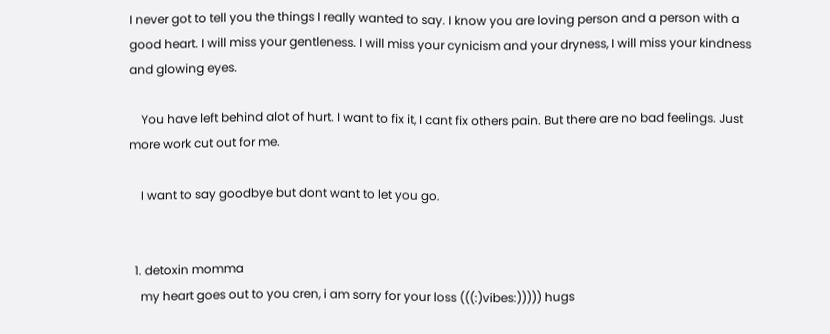I never got to tell you the things I really wanted to say. I know you are loving person and a person with a good heart. I will miss your gentleness. I will miss your cynicism and your dryness, I will miss your kindness and glowing eyes.

    You have left behind alot of hurt. I want to fix it, I cant fix others pain. But there are no bad feelings. Just more work cut out for me.

    I want to say goodbye but dont want to let you go.


  1. detoxin momma
    my heart goes out to you cren, i am sorry for your loss (((:)vibes:))))) hugs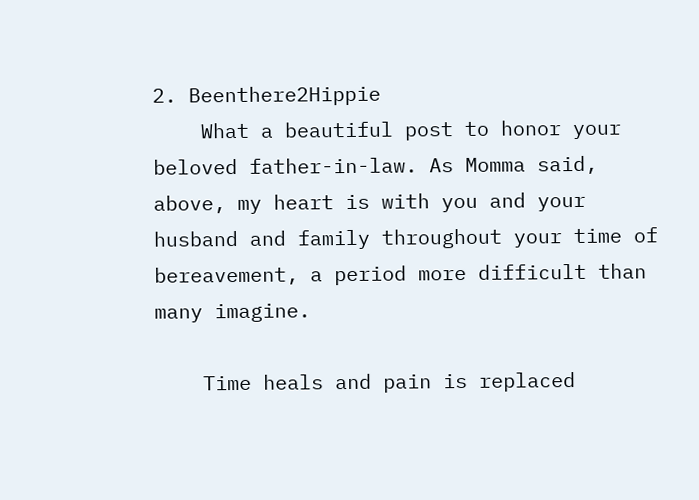2. Beenthere2Hippie
    What a beautiful post to honor your beloved father-in-law. As Momma said, above, my heart is with you and your husband and family throughout your time of bereavement, a period more difficult than many imagine.

    Time heals and pain is replaced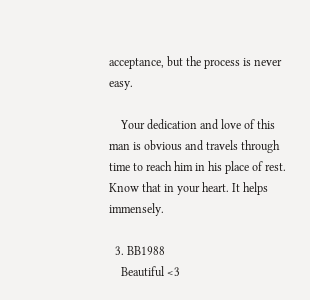acceptance, but the process is never easy.

    Your dedication and love of this man is obvious and travels through time to reach him in his place of rest. Know that in your heart. It helps immensely.

  3. BB1988
    Beautiful <3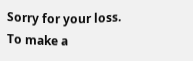Sorry for your loss.
To make a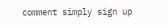comment simply sign up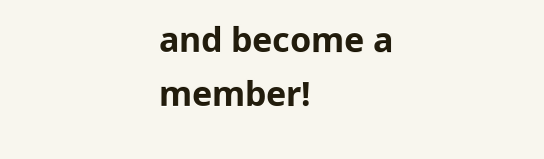and become a member!